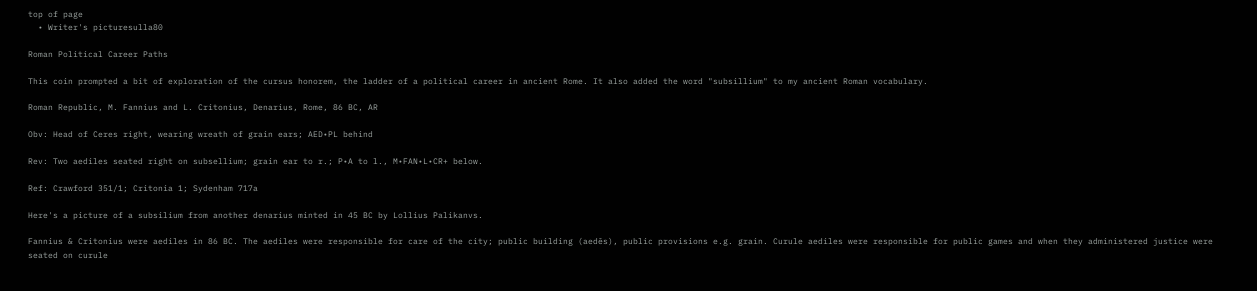top of page
  • Writer's picturesulla80

Roman Political Career Paths

This coin prompted a bit of exploration of the cursus honorem, the ladder of a political career in ancient Rome. It also added the word "subsillium" to my ancient Roman vocabulary.

Roman Republic, M. Fannius and L. Critonius, Denarius, Rome, 86 BC, AR

Obv: Head of Ceres right, wearing wreath of grain ears; AED•PL behind

Rev: Two aediles seated right on subsellium; grain ear to r.; P•A to l., M•FAN•L•CR+ below.

Ref: Crawford 351/1; Critonia 1; Sydenham 717a

Here's a picture of a subsilium from another denarius minted in 45 BC by Lollius Palikanvs.

Fannius & Critonius were aediles in 86 BC. The aediles were responsible for care of the city; public building (aedēs), public provisions e.g. grain. Curule aediles were responsible for public games and when they administered justice were seated on curule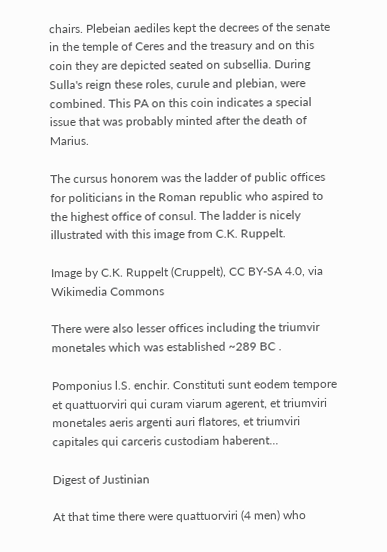chairs. Plebeian aediles kept the decrees of the senate in the temple of Ceres and the treasury and on this coin they are depicted seated on subsellia. During Sulla's reign these roles, curule and plebian, were combined. This PA on this coin indicates a special issue that was probably minted after the death of Marius.

The cursus honorem was the ladder of public offices for politicians in the Roman republic who aspired to the highest office of consul. The ladder is nicely illustrated with this image from C.K. Ruppelt.

Image by C.K. Ruppelt (Cruppelt), CC BY-SA 4.0, via Wikimedia Commons

There were also lesser offices including the triumvir monetales which was established ~289 BC .

Pomponius l.S. enchir. Constituti sunt eodem tempore et quattuorviri qui curam viarum agerent, et triumviri monetales aeris argenti auri flatores, et triumviri capitales qui carceris custodiam haberent...

Digest of Justinian

At that time there were quattuorviri (4 men) who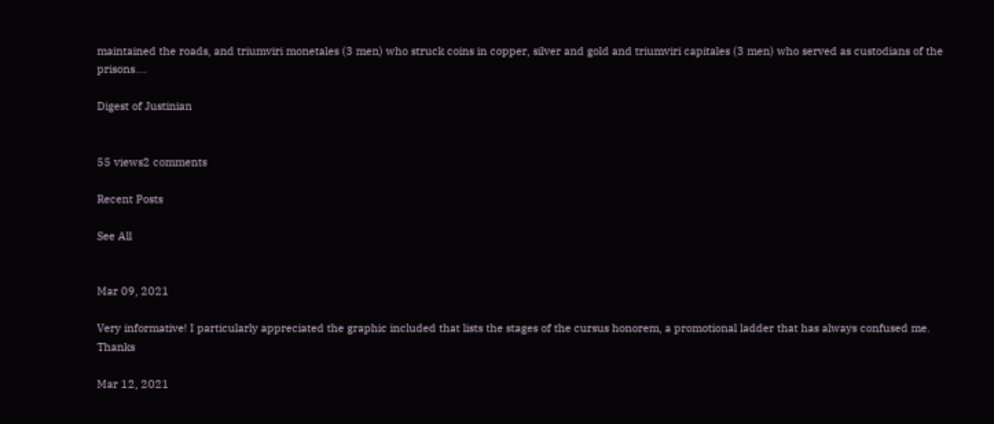maintained the roads, and triumviri monetales (3 men) who struck coins in copper, silver and gold and triumviri capitales (3 men) who served as custodians of the prisons....

Digest of Justinian


55 views2 comments

Recent Posts

See All


Mar 09, 2021

Very informative! I particularly appreciated the graphic included that lists the stages of the cursus honorem, a promotional ladder that has always confused me. Thanks

Mar 12, 2021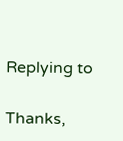Replying to

Thanks,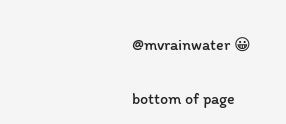@mvrainwater 😀

bottom of page